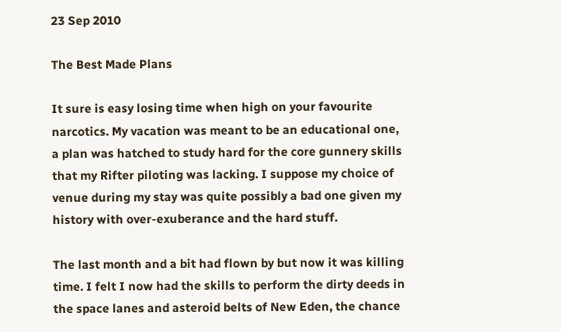23 Sep 2010

The Best Made Plans

It sure is easy losing time when high on your favourite narcotics. My vacation was meant to be an educational one, a plan was hatched to study hard for the core gunnery skills that my Rifter piloting was lacking. I suppose my choice of venue during my stay was quite possibly a bad one given my history with over-exuberance and the hard stuff.

The last month and a bit had flown by but now it was killing time. I felt I now had the skills to perform the dirty deeds in the space lanes and asteroid belts of New Eden, the chance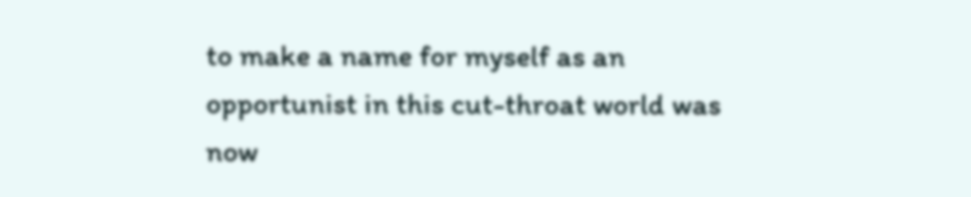to make a name for myself as an opportunist in this cut-throat world was now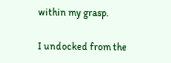within my grasp.

I undocked from the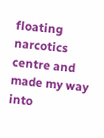floating narcotics centre and made my way into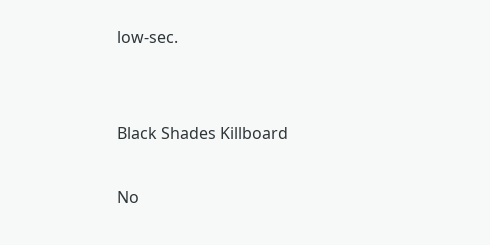low-sec.


Black Shades Killboard

No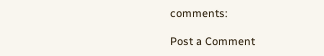comments:

Post a Comment